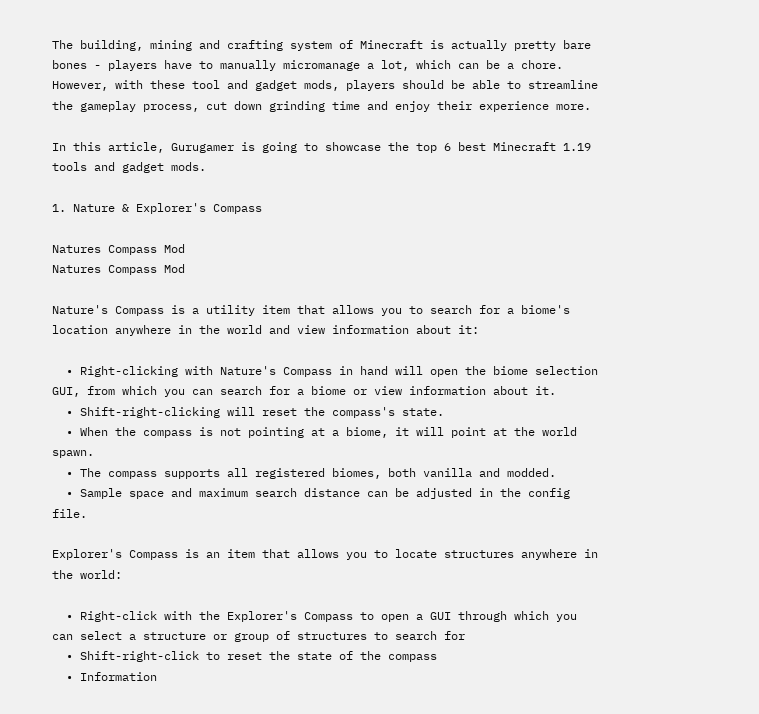The building, mining and crafting system of Minecraft is actually pretty bare bones - players have to manually micromanage a lot, which can be a chore. However, with these tool and gadget mods, players should be able to streamline the gameplay process, cut down grinding time and enjoy their experience more.

In this article, Gurugamer is going to showcase the top 6 best Minecraft 1.19 tools and gadget mods.

1. Nature & Explorer's Compass

Natures Compass Mod
Natures Compass Mod

Nature's Compass is a utility item that allows you to search for a biome's location anywhere in the world and view information about it:

  • Right-clicking with Nature's Compass in hand will open the biome selection GUI, from which you can search for a biome or view information about it.
  • Shift-right-clicking will reset the compass's state.
  • When the compass is not pointing at a biome, it will point at the world spawn.
  • The compass supports all registered biomes, both vanilla and modded.
  • Sample space and maximum search distance can be adjusted in the config file.

Explorer's Compass is an item that allows you to locate structures anywhere in the world:

  • Right-click with the Explorer's Compass to open a GUI through which you can select a structure or group of structures to search for
  • Shift-right-click to reset the state of the compass
  • Information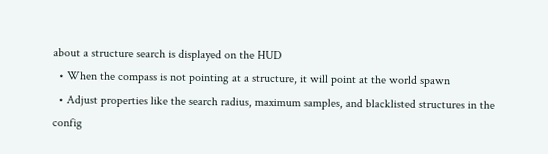about a structure search is displayed on the HUD
  • When the compass is not pointing at a structure, it will point at the world spawn
  • Adjust properties like the search radius, maximum samples, and blacklisted structures in the config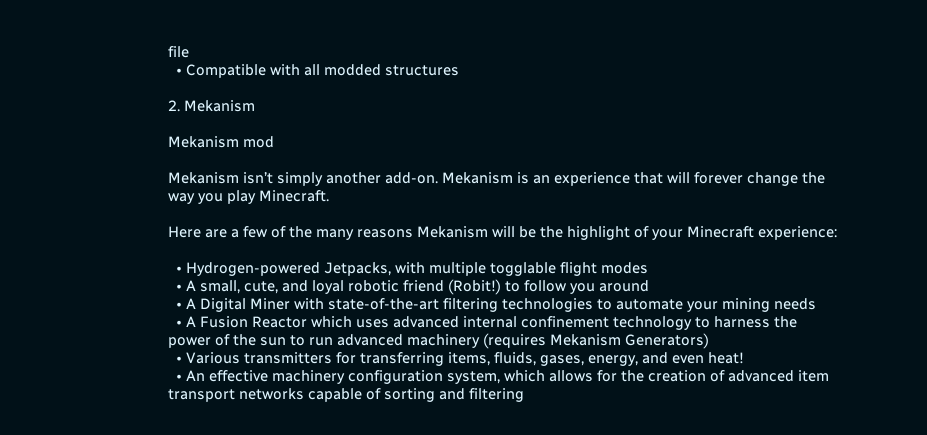file
  • Compatible with all modded structures

2. Mekanism

Mekanism mod

Mekanism isn’t simply another add-on. Mekanism is an experience that will forever change the way you play Minecraft.

Here are a few of the many reasons Mekanism will be the highlight of your Minecraft experience:

  • Hydrogen-powered Jetpacks, with multiple togglable flight modes
  • A small, cute, and loyal robotic friend (Robit!) to follow you around
  • A Digital Miner with state-of-the-art filtering technologies to automate your mining needs
  • A Fusion Reactor which uses advanced internal confinement technology to harness the power of the sun to run advanced machinery (requires Mekanism Generators)
  • Various transmitters for transferring items, fluids, gases, energy, and even heat!
  • An effective machinery configuration system, which allows for the creation of advanced item transport networks capable of sorting and filtering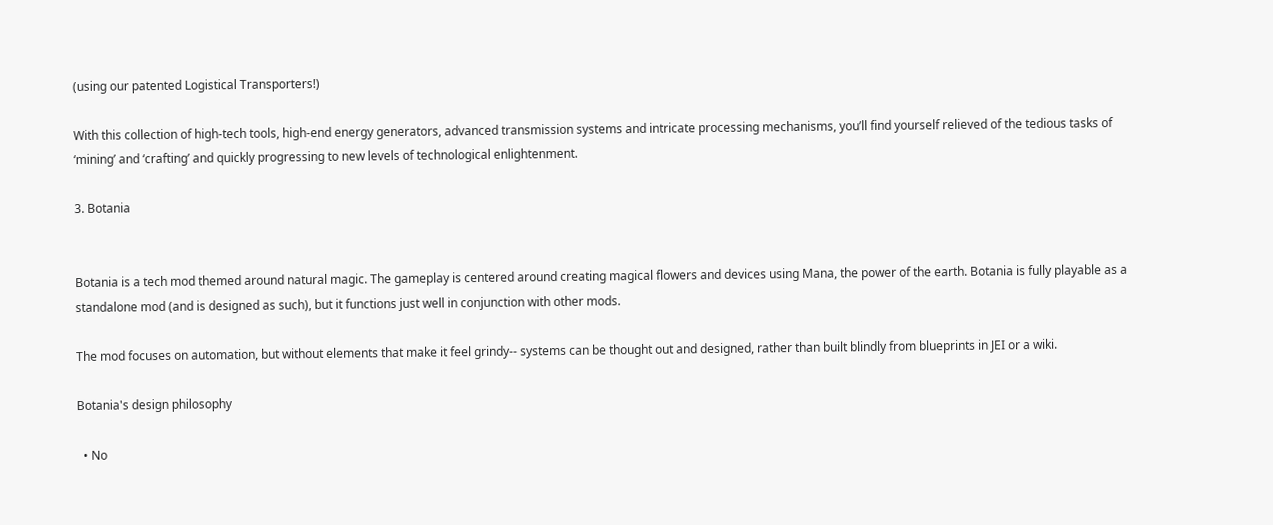(using our patented Logistical Transporters!)

With this collection of high-tech tools, high-end energy generators, advanced transmission systems and intricate processing mechanisms, you’ll find yourself relieved of the tedious tasks of ‘mining’ and ‘crafting’ and quickly progressing to new levels of technological enlightenment.

3. Botania


Botania is a tech mod themed around natural magic. The gameplay is centered around creating magical flowers and devices using Mana, the power of the earth. Botania is fully playable as a standalone mod (and is designed as such), but it functions just well in conjunction with other mods.

The mod focuses on automation, but without elements that make it feel grindy-- systems can be thought out and designed, rather than built blindly from blueprints in JEI or a wiki.

Botania's design philosophy

  • No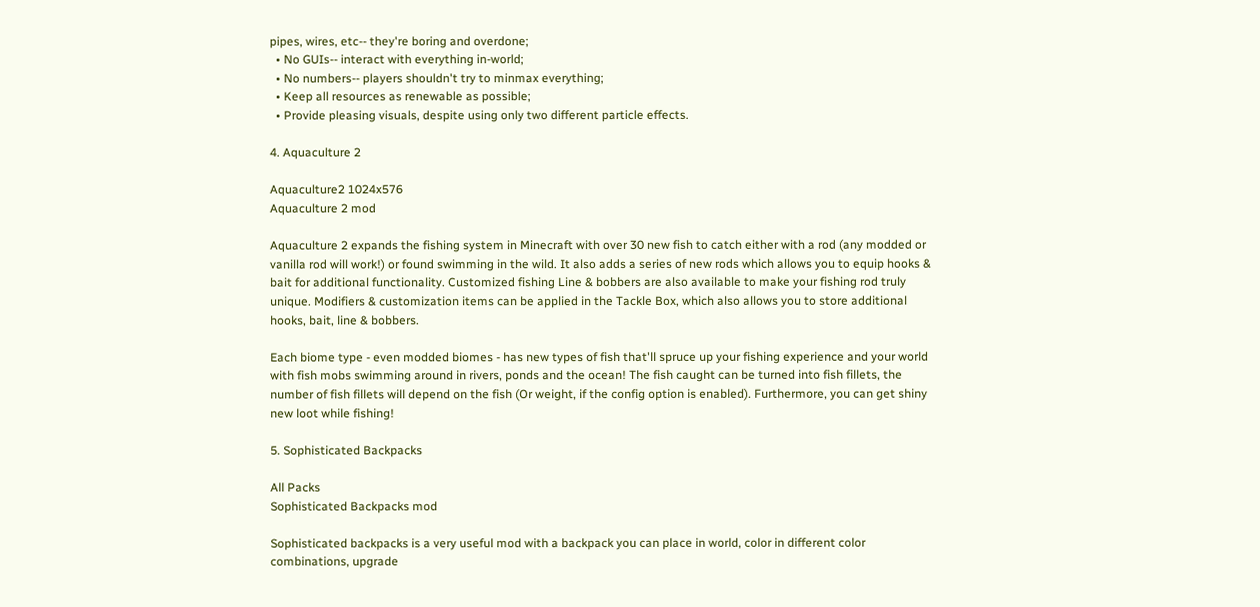pipes, wires, etc-- they're boring and overdone;
  • No GUIs-- interact with everything in-world;
  • No numbers-- players shouldn't try to minmax everything;
  • Keep all resources as renewable as possible;
  • Provide pleasing visuals, despite using only two different particle effects.

4. Aquaculture 2

Aquaculture2 1024x576
Aquaculture 2 mod

Aquaculture 2 expands the fishing system in Minecraft with over 30 new fish to catch either with a rod (any modded or vanilla rod will work!) or found swimming in the wild. It also adds a series of new rods which allows you to equip hooks & bait for additional functionality. Customized fishing Line & bobbers are also available to make your fishing rod truly unique. Modifiers & customization items can be applied in the Tackle Box, which also allows you to store additional hooks, bait, line & bobbers.

Each biome type - even modded biomes - has new types of fish that'll spruce up your fishing experience and your world with fish mobs swimming around in rivers, ponds and the ocean! The fish caught can be turned into fish fillets, the number of fish fillets will depend on the fish (Or weight, if the config option is enabled). Furthermore, you can get shiny new loot while fishing!

5. Sophisticated Backpacks

All Packs
Sophisticated Backpacks mod

Sophisticated backpacks is a very useful mod with a backpack you can place in world, color in different color combinations, upgrade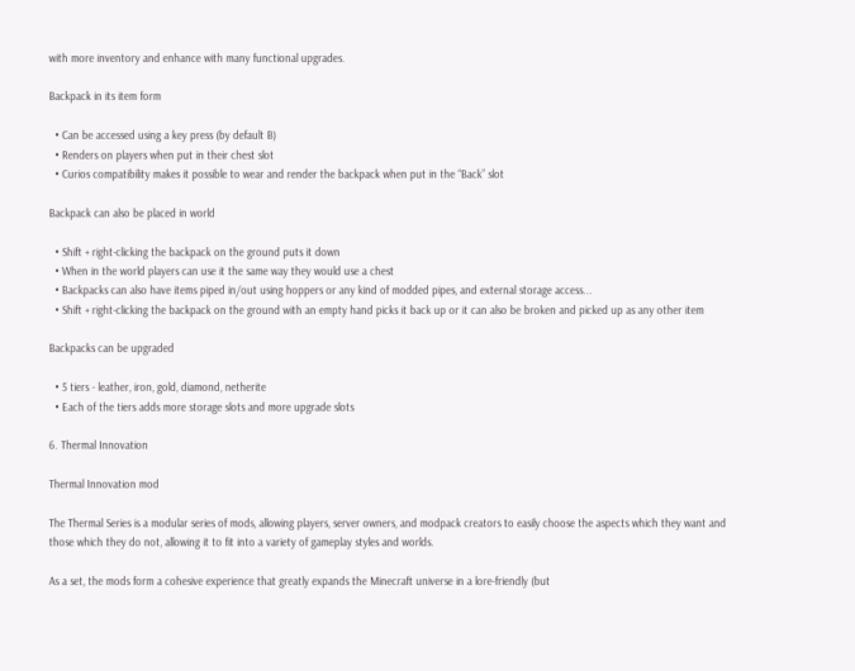with more inventory and enhance with many functional upgrades.

Backpack in its item form

  • Can be accessed using a key press (by default B)
  • Renders on players when put in their chest slot
  • Curios compatibility makes it possible to wear and render the backpack when put in the “Back” slot

Backpack can also be placed in world

  • Shift + right-clicking the backpack on the ground puts it down
  • When in the world players can use it the same way they would use a chest
  • Backpacks can also have items piped in/out using hoppers or any kind of modded pipes, and external storage access...
  • Shift + right-clicking the backpack on the ground with an empty hand picks it back up or it can also be broken and picked up as any other item

Backpacks can be upgraded

  • 5 tiers - leather, iron, gold, diamond, netherite
  • Each of the tiers adds more storage slots and more upgrade slots

6. Thermal Innovation

Thermal Innovation mod

The Thermal Series is a modular series of mods, allowing players, server owners, and modpack creators to easily choose the aspects which they want and those which they do not, allowing it to fit into a variety of gameplay styles and worlds.

As a set, the mods form a cohesive experience that greatly expands the Minecraft universe in a lore-friendly (but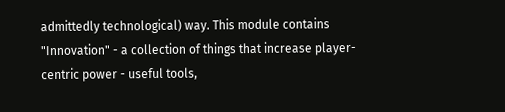admittedly technological) way. This module contains "Innovation" - a collection of things that increase player-centric power - useful tools,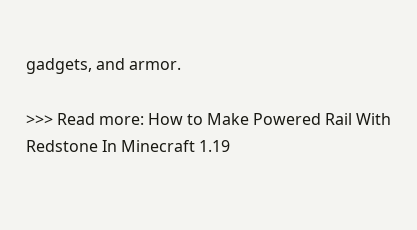gadgets, and armor.

>>> Read more: How to Make Powered Rail With Redstone In Minecraft 1.19